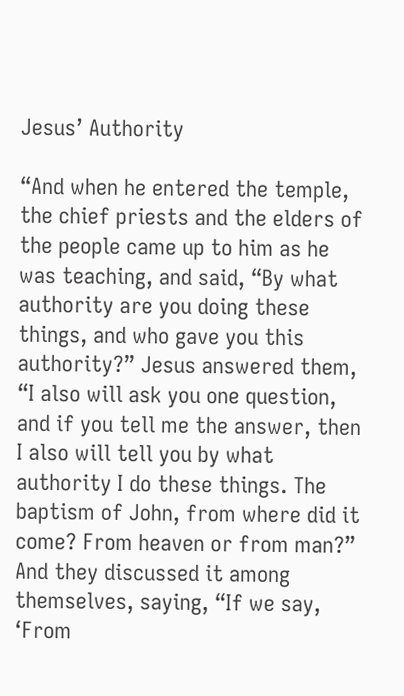Jesus’ Authority

“And when he entered the temple, the chief priests and the elders of the people came up to him as he was teaching, and said, “By what authority are you doing these things, and who gave you this authority?” Jesus answered them, “I also will ask you one question, and if you tell me the answer, then I also will tell you by what authority I do these things. The baptism of John, from where did it come? From heaven or from man?” And they discussed it among themselves, saying, “If we say, ‘From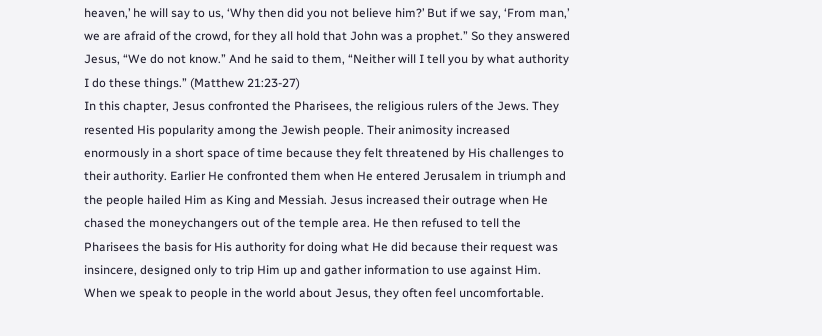heaven,’ he will say to us, ‘Why then did you not believe him?’ But if we say, ‘From man,’ we are afraid of the crowd, for they all hold that John was a prophet.” So they answered Jesus, “We do not know.” And he said to them, “Neither will I tell you by what authority I do these things.” (Matthew 21:23-27)
In this chapter, Jesus confronted the Pharisees, the religious rulers of the Jews. They resented His popularity among the Jewish people. Their animosity increased enormously in a short space of time because they felt threatened by His challenges to their authority. Earlier He confronted them when He entered Jerusalem in triumph and the people hailed Him as King and Messiah. Jesus increased their outrage when He chased the moneychangers out of the temple area. He then refused to tell the Pharisees the basis for His authority for doing what He did because their request was insincere, designed only to trip Him up and gather information to use against Him.
When we speak to people in the world about Jesus, they often feel uncomfortable.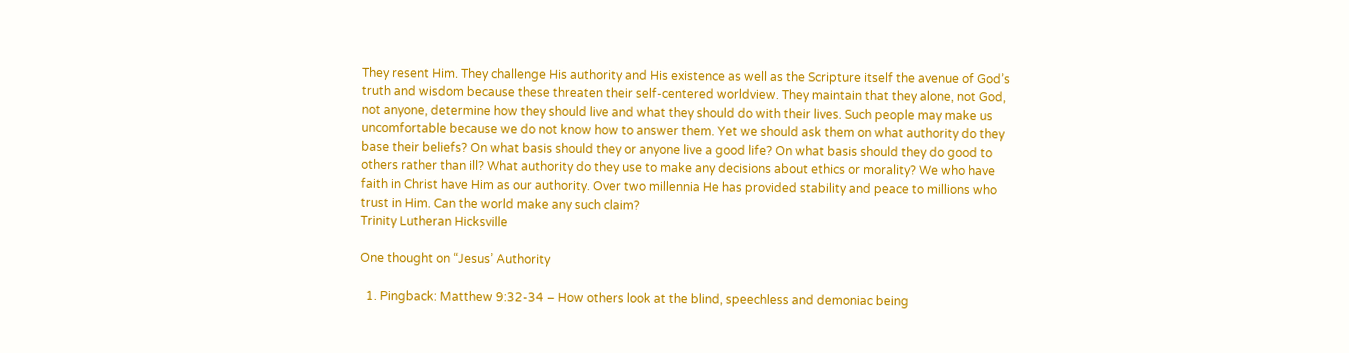They resent Him. They challenge His authority and His existence as well as the Scripture itself the avenue of God’s truth and wisdom because these threaten their self-centered worldview. They maintain that they alone, not God, not anyone, determine how they should live and what they should do with their lives. Such people may make us uncomfortable because we do not know how to answer them. Yet we should ask them on what authority do they base their beliefs? On what basis should they or anyone live a good life? On what basis should they do good to others rather than ill? What authority do they use to make any decisions about ethics or morality? We who have faith in Christ have Him as our authority. Over two millennia He has provided stability and peace to millions who trust in Him. Can the world make any such claim?
Trinity Lutheran Hicksville

One thought on “Jesus’ Authority

  1. Pingback: Matthew 9:32-34 – How others look at the blind, speechless and demoniac being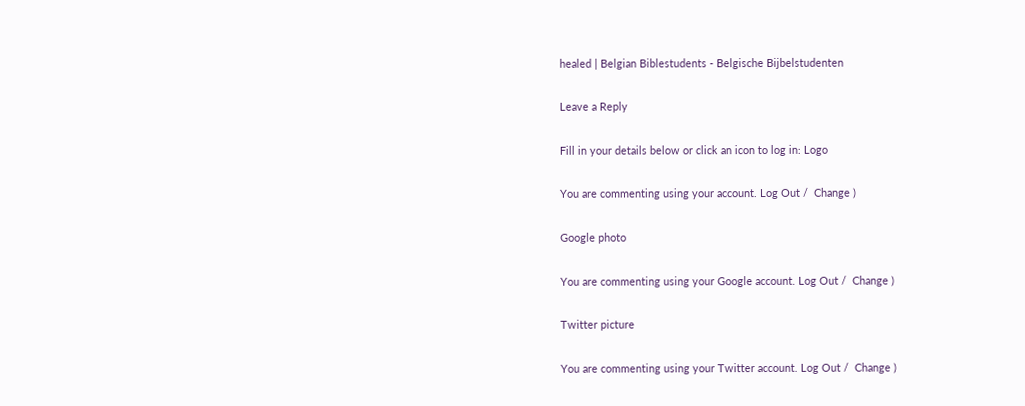healed | Belgian Biblestudents - Belgische Bijbelstudenten

Leave a Reply

Fill in your details below or click an icon to log in: Logo

You are commenting using your account. Log Out /  Change )

Google photo

You are commenting using your Google account. Log Out /  Change )

Twitter picture

You are commenting using your Twitter account. Log Out /  Change )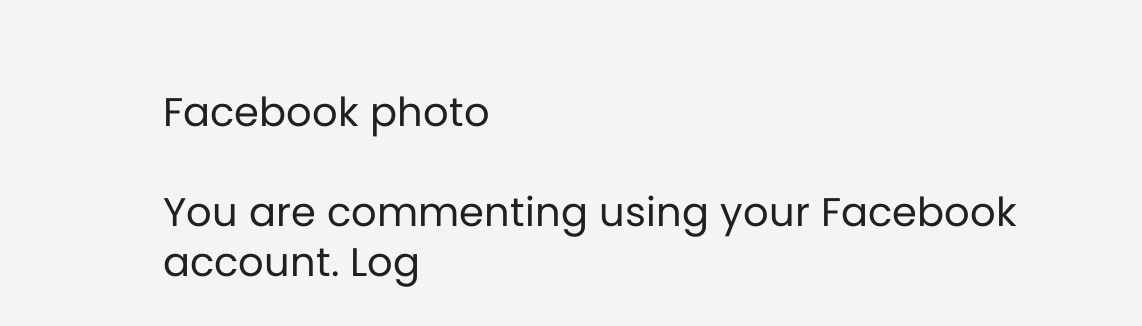Facebook photo

You are commenting using your Facebook account. Log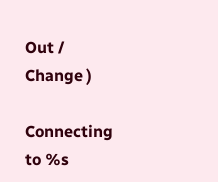Out /  Change )

Connecting to %s